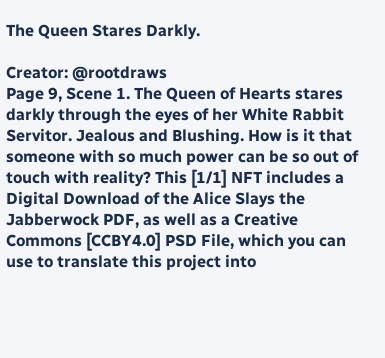The Queen Stares Darkly.

Creator: @rootdraws
Page 9, Scene 1. The Queen of Hearts stares darkly through the eyes of her White Rabbit Servitor. Jealous and Blushing. How is it that someone with so much power can be so out of touch with reality? This [1/1] NFT includes a Digital Download of the Alice Slays the Jabberwock PDF, as well as a Creative Commons [CCBY4.0] PSD File, which you can use to translate this project into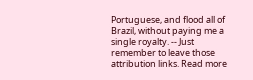Portuguese, and flood all of Brazil, without paying me a single royalty. -- Just remember to leave those attribution links. Read more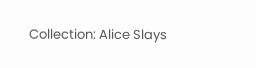Collection: Alice Slays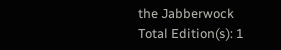the Jabberwock
Total Edition(s): 1